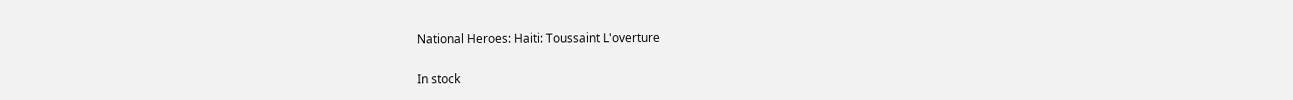National Heroes: Haiti: Toussaint L'overture

In stock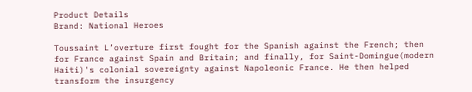Product Details
Brand: National Heroes

Toussaint L’overture first fought for the Spanish against the French; then for France against Spain and Britain; and finally, for Saint-Domingue(modern Haiti)'s colonial sovereignty against Napoleonic France. He then helped transform the insurgency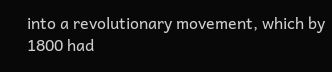into a revolutionary movement, which by 1800 had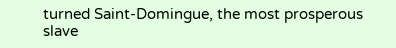turned Saint-Domingue, the most prosperous slave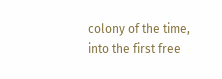colony of the time, into the first free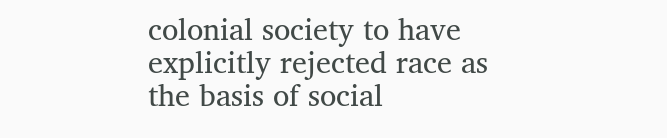colonial society to have explicitly rejected race as the basis of social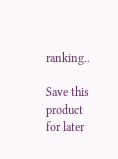ranking..

Save this product for later